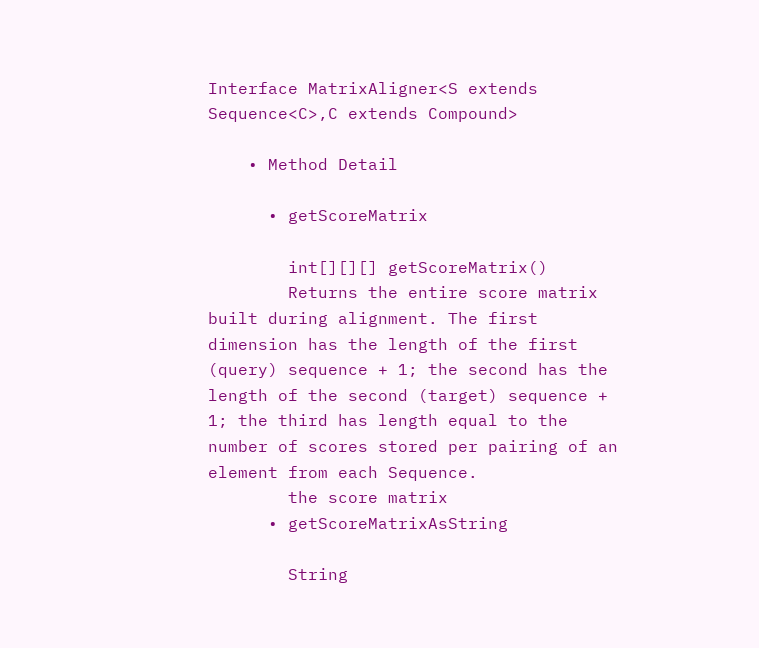Interface MatrixAligner<S extends Sequence<C>,C extends Compound>

    • Method Detail

      • getScoreMatrix

        int[][][] getScoreMatrix()
        Returns the entire score matrix built during alignment. The first dimension has the length of the first (query) sequence + 1; the second has the length of the second (target) sequence + 1; the third has length equal to the number of scores stored per pairing of an element from each Sequence.
        the score matrix
      • getScoreMatrixAsString

        String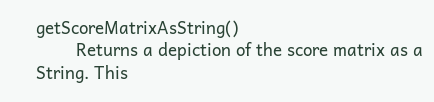getScoreMatrixAsString()
        Returns a depiction of the score matrix as a String. This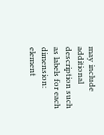may include additional description such as labels for each dimension: element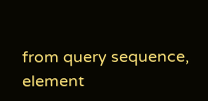from query sequence, element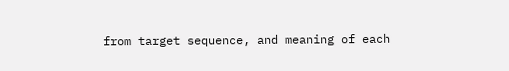from target sequence, and meaning of each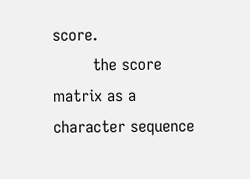score.
        the score matrix as a character sequence